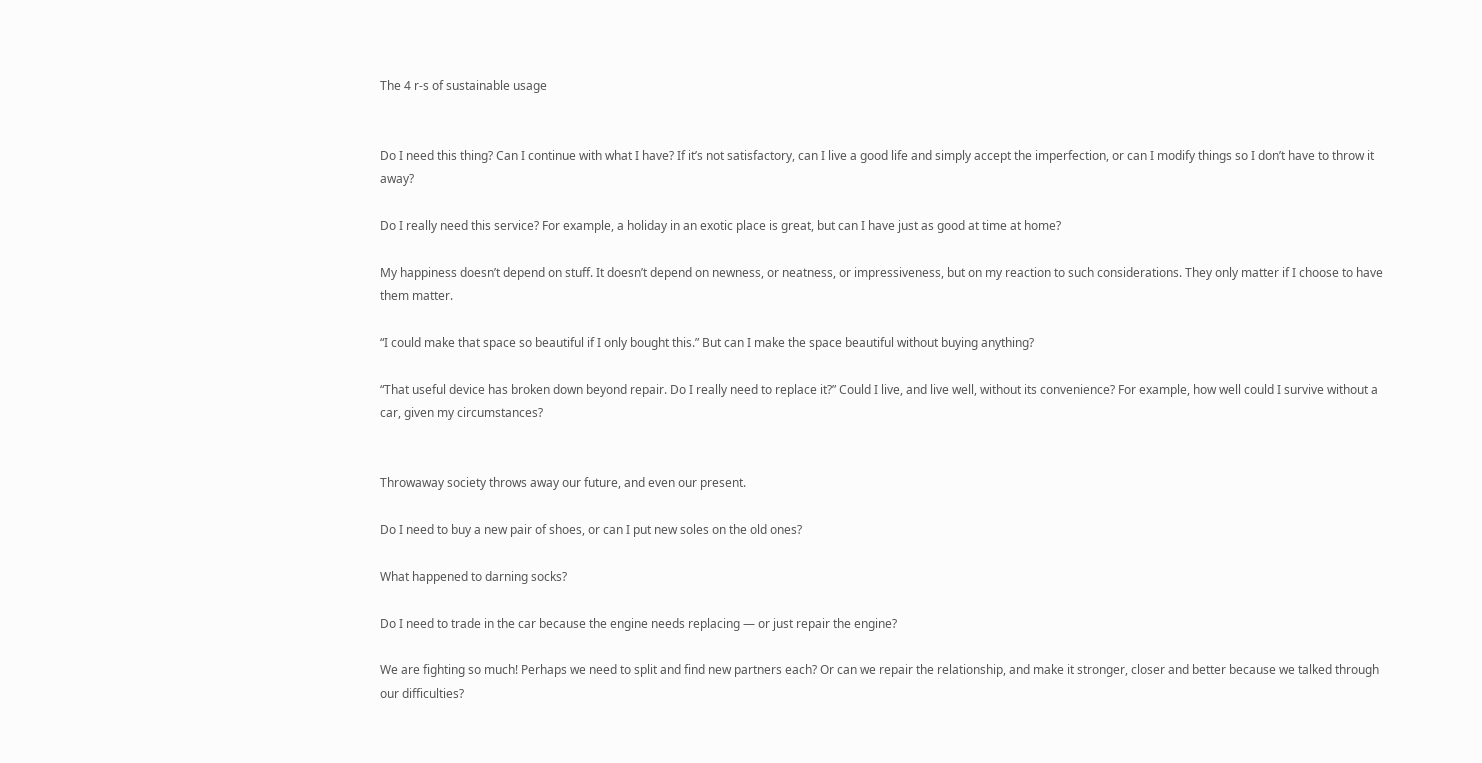The 4 r-s of sustainable usage


Do I need this thing? Can I continue with what I have? If it’s not satisfactory, can I live a good life and simply accept the imperfection, or can I modify things so I don’t have to throw it away?

Do I really need this service? For example, a holiday in an exotic place is great, but can I have just as good at time at home?

My happiness doesn’t depend on stuff. It doesn’t depend on newness, or neatness, or impressiveness, but on my reaction to such considerations. They only matter if I choose to have them matter.

“I could make that space so beautiful if I only bought this.” But can I make the space beautiful without buying anything?

“That useful device has broken down beyond repair. Do I really need to replace it?” Could I live, and live well, without its convenience? For example, how well could I survive without a car, given my circumstances?


Throwaway society throws away our future, and even our present.

Do I need to buy a new pair of shoes, or can I put new soles on the old ones?

What happened to darning socks?

Do I need to trade in the car because the engine needs replacing — or just repair the engine?

We are fighting so much! Perhaps we need to split and find new partners each? Or can we repair the relationship, and make it stronger, closer and better because we talked through our difficulties?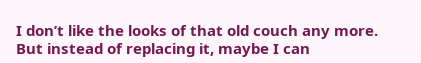I don’t like the looks of that old couch any more. But instead of replacing it, maybe I can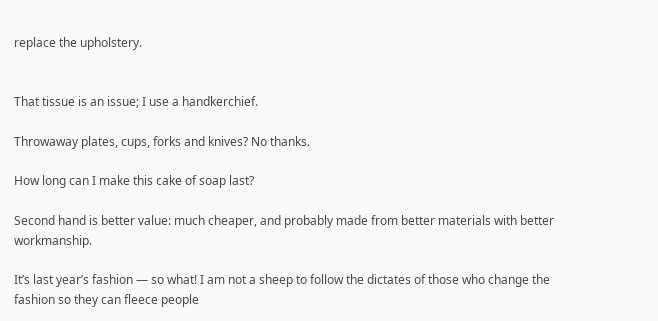replace the upholstery.


That tissue is an issue; I use a handkerchief.

Throwaway plates, cups, forks and knives? No thanks.

How long can I make this cake of soap last?

Second hand is better value: much cheaper, and probably made from better materials with better workmanship.

It’s last year’s fashion — so what! I am not a sheep to follow the dictates of those who change the fashion so they can fleece people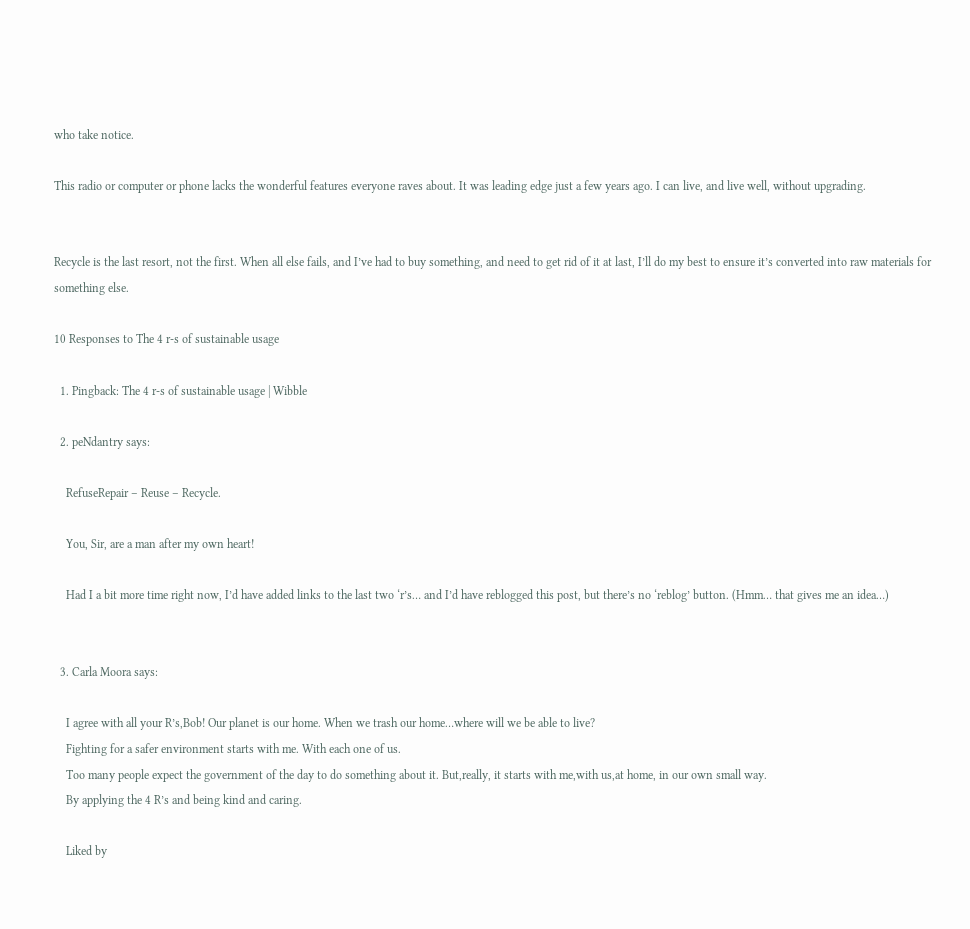who take notice.

This radio or computer or phone lacks the wonderful features everyone raves about. It was leading edge just a few years ago. I can live, and live well, without upgrading.


Recycle is the last resort, not the first. When all else fails, and I’ve had to buy something, and need to get rid of it at last, I’ll do my best to ensure it’s converted into raw materials for something else.

10 Responses to The 4 r-s of sustainable usage

  1. Pingback: The 4 r-s of sustainable usage | Wibble

  2. peNdantry says:

    RefuseRepair – Reuse – Recycle.

    You, Sir, are a man after my own heart!

    Had I a bit more time right now, I’d have added links to the last two ‘r’s… and I’d have reblogged this post, but there’s no ‘reblog’ button. (Hmm… that gives me an idea…)


  3. Carla Moora says:

    I agree with all your R’s,Bob! Our planet is our home. When we trash our home…where will we be able to live?
    Fighting for a safer environment starts with me. With each one of us.
    Too many people expect the government of the day to do something about it. But,really, it starts with me,with us,at home, in our own small way.
    By applying the 4 R’s and being kind and caring.

    Liked by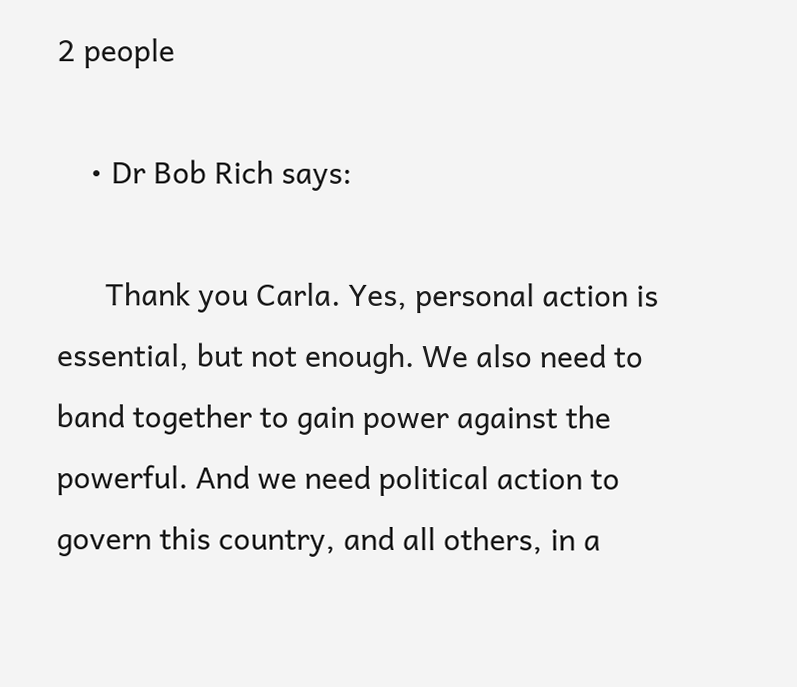2 people

    • Dr Bob Rich says:

      Thank you Carla. Yes, personal action is essential, but not enough. We also need to band together to gain power against the powerful. And we need political action to govern this country, and all others, in a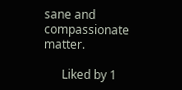sane and compassionate matter.

      Liked by 1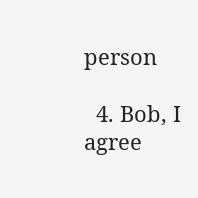person

  4. Bob, I agree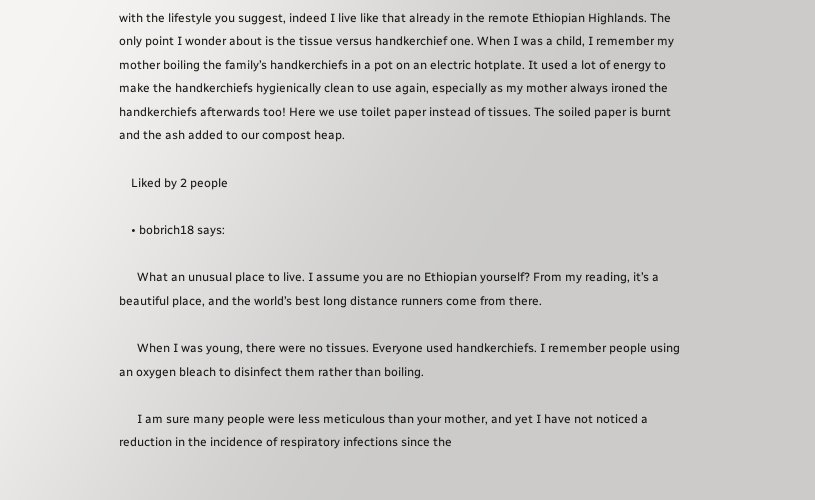with the lifestyle you suggest, indeed I live like that already in the remote Ethiopian Highlands. The only point I wonder about is the tissue versus handkerchief one. When I was a child, I remember my mother boiling the family’s handkerchiefs in a pot on an electric hotplate. It used a lot of energy to make the handkerchiefs hygienically clean to use again, especially as my mother always ironed the handkerchiefs afterwards too! Here we use toilet paper instead of tissues. The soiled paper is burnt and the ash added to our compost heap.

    Liked by 2 people

    • bobrich18 says:

      What an unusual place to live. I assume you are no Ethiopian yourself? From my reading, it’s a beautiful place, and the world’s best long distance runners come from there.

      When I was young, there were no tissues. Everyone used handkerchiefs. I remember people using an oxygen bleach to disinfect them rather than boiling.

      I am sure many people were less meticulous than your mother, and yet I have not noticed a reduction in the incidence of respiratory infections since the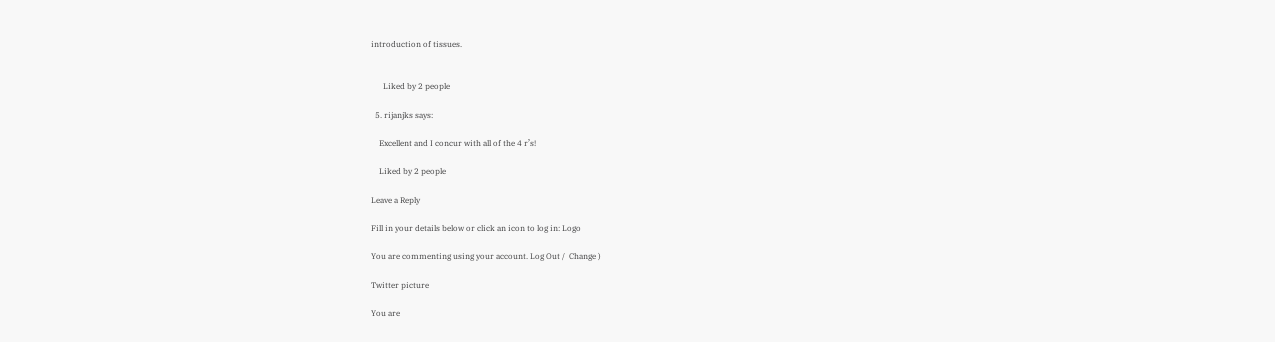introduction of tissues.


      Liked by 2 people

  5. rijanjks says:

    Excellent and I concur with all of the 4 r’s!

    Liked by 2 people

Leave a Reply

Fill in your details below or click an icon to log in: Logo

You are commenting using your account. Log Out /  Change )

Twitter picture

You are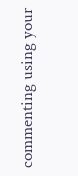commenting using your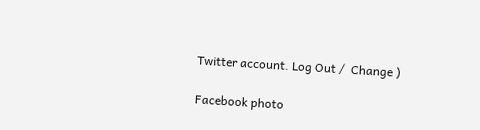Twitter account. Log Out /  Change )

Facebook photo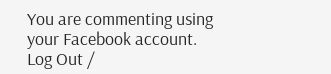You are commenting using your Facebook account. Log Out /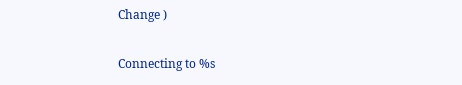Change )

Connecting to %s